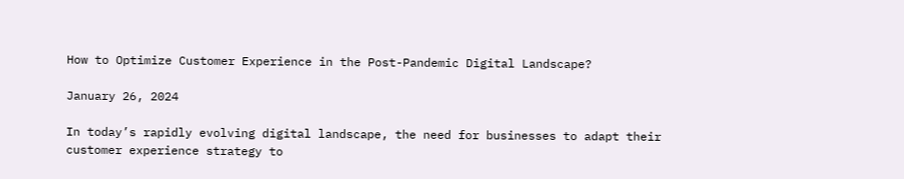How to Optimize Customer Experience in the Post-Pandemic Digital Landscape?

January 26, 2024

In today’s rapidly evolving digital landscape, the need for businesses to adapt their customer experience strategy to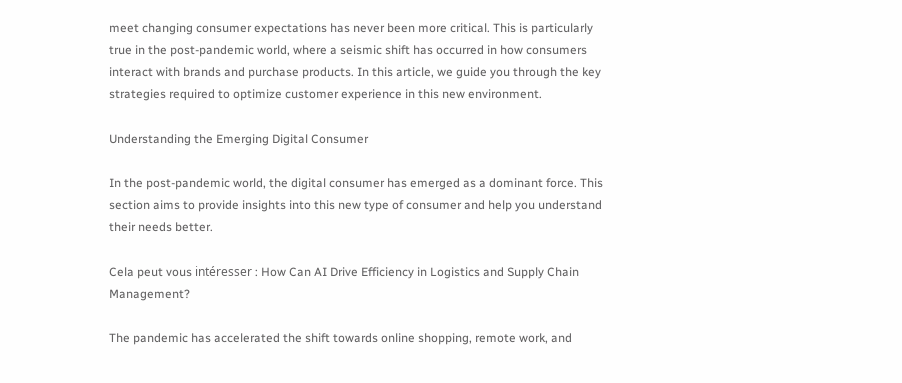meet changing consumer expectations has never been more critical. This is particularly true in the post-pandemic world, where a seismic shift has occurred in how consumers interact with brands and purchase products. In this article, we guide you through the key strategies required to optimize customer experience in this new environment.

Understanding the Emerging Digital Consumer

In the post-pandemic world, the digital consumer has emerged as a dominant force. This section aims to provide insights into this new type of consumer and help you understand their needs better.

Cela peut vous intéresser : How Can AI Drive Efficiency in Logistics and Supply Chain Management?

The pandemic has accelerated the shift towards online shopping, remote work, and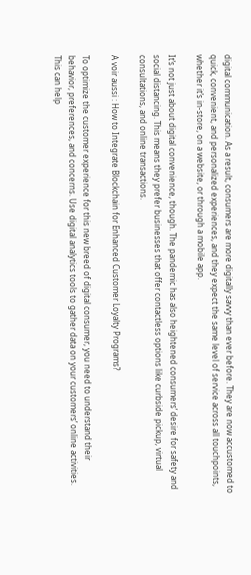digital communication. As a result, consumers are more digitally savvy than ever before. They are now accustomed to quick, convenient, and personalized experiences, and they expect the same level of service across all touchpoints, whether it’s in-store, on a website, or through a mobile app.

It’s not just about digital convenience, though. The pandemic has also heightened consumers’ desire for safety and social distancing. This means they prefer businesses that offer contactless options like curbside pickup, virtual consultations, and online transactions.

A voir aussi : How to Integrate Blockchain for Enhanced Customer Loyalty Programs?

To optimize the customer experience for this new breed of digital consumer, you need to understand their behavior, preferences, and concerns. Use digital analytics tools to gather data on your customers’ online activities. This can help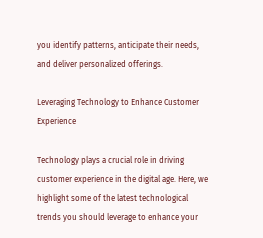you identify patterns, anticipate their needs, and deliver personalized offerings.

Leveraging Technology to Enhance Customer Experience

Technology plays a crucial role in driving customer experience in the digital age. Here, we highlight some of the latest technological trends you should leverage to enhance your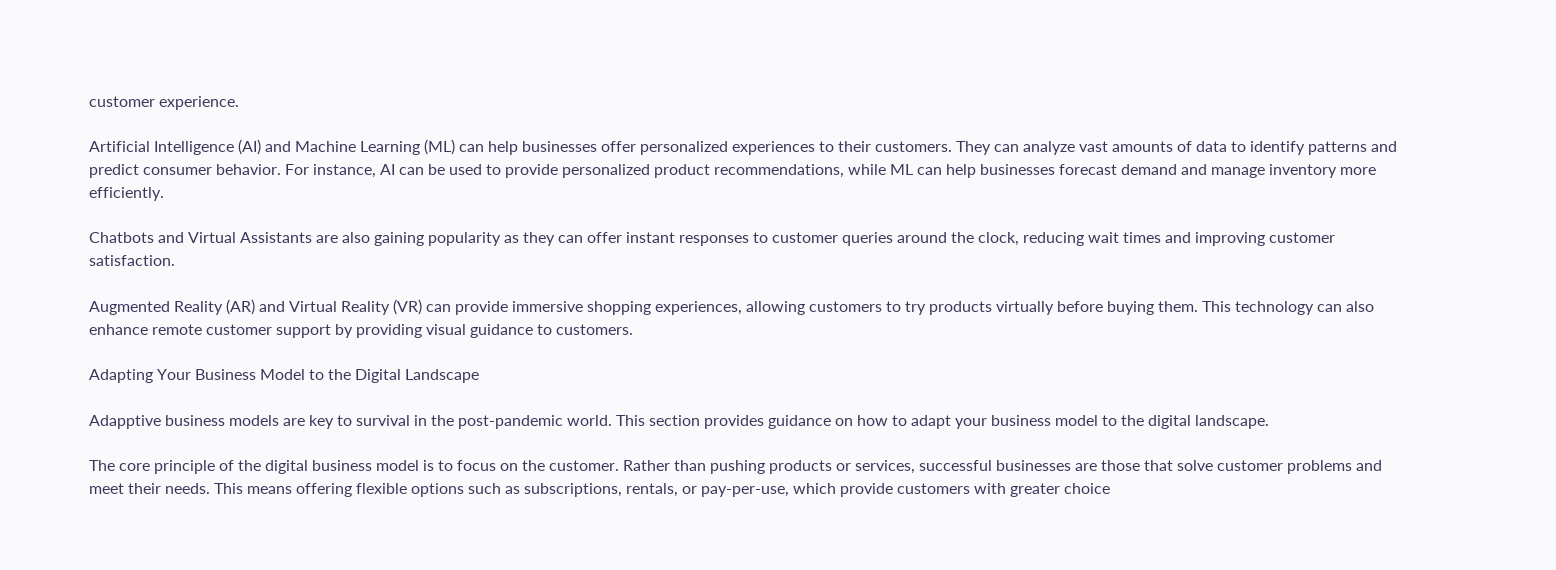customer experience.

Artificial Intelligence (AI) and Machine Learning (ML) can help businesses offer personalized experiences to their customers. They can analyze vast amounts of data to identify patterns and predict consumer behavior. For instance, AI can be used to provide personalized product recommendations, while ML can help businesses forecast demand and manage inventory more efficiently.

Chatbots and Virtual Assistants are also gaining popularity as they can offer instant responses to customer queries around the clock, reducing wait times and improving customer satisfaction.

Augmented Reality (AR) and Virtual Reality (VR) can provide immersive shopping experiences, allowing customers to try products virtually before buying them. This technology can also enhance remote customer support by providing visual guidance to customers.

Adapting Your Business Model to the Digital Landscape

Adapptive business models are key to survival in the post-pandemic world. This section provides guidance on how to adapt your business model to the digital landscape.

The core principle of the digital business model is to focus on the customer. Rather than pushing products or services, successful businesses are those that solve customer problems and meet their needs. This means offering flexible options such as subscriptions, rentals, or pay-per-use, which provide customers with greater choice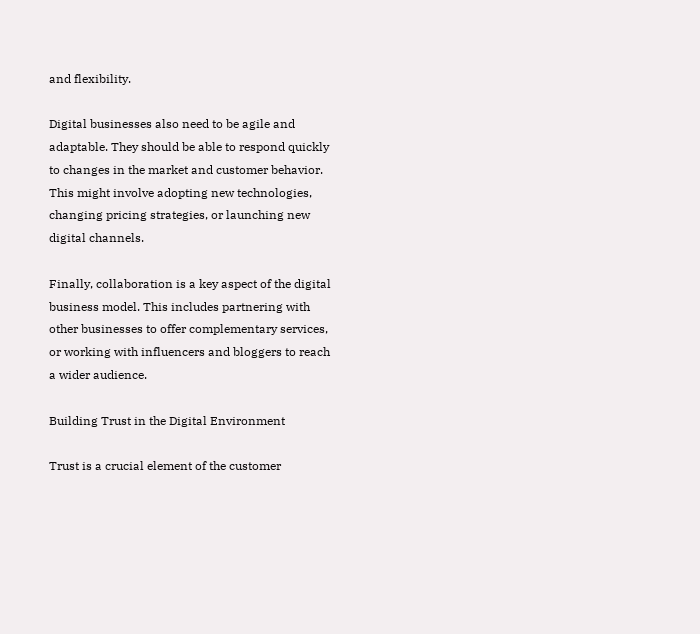and flexibility.

Digital businesses also need to be agile and adaptable. They should be able to respond quickly to changes in the market and customer behavior. This might involve adopting new technologies, changing pricing strategies, or launching new digital channels.

Finally, collaboration is a key aspect of the digital business model. This includes partnering with other businesses to offer complementary services, or working with influencers and bloggers to reach a wider audience.

Building Trust in the Digital Environment

Trust is a crucial element of the customer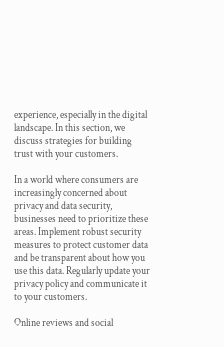experience, especially in the digital landscape. In this section, we discuss strategies for building trust with your customers.

In a world where consumers are increasingly concerned about privacy and data security, businesses need to prioritize these areas. Implement robust security measures to protect customer data and be transparent about how you use this data. Regularly update your privacy policy and communicate it to your customers.

Online reviews and social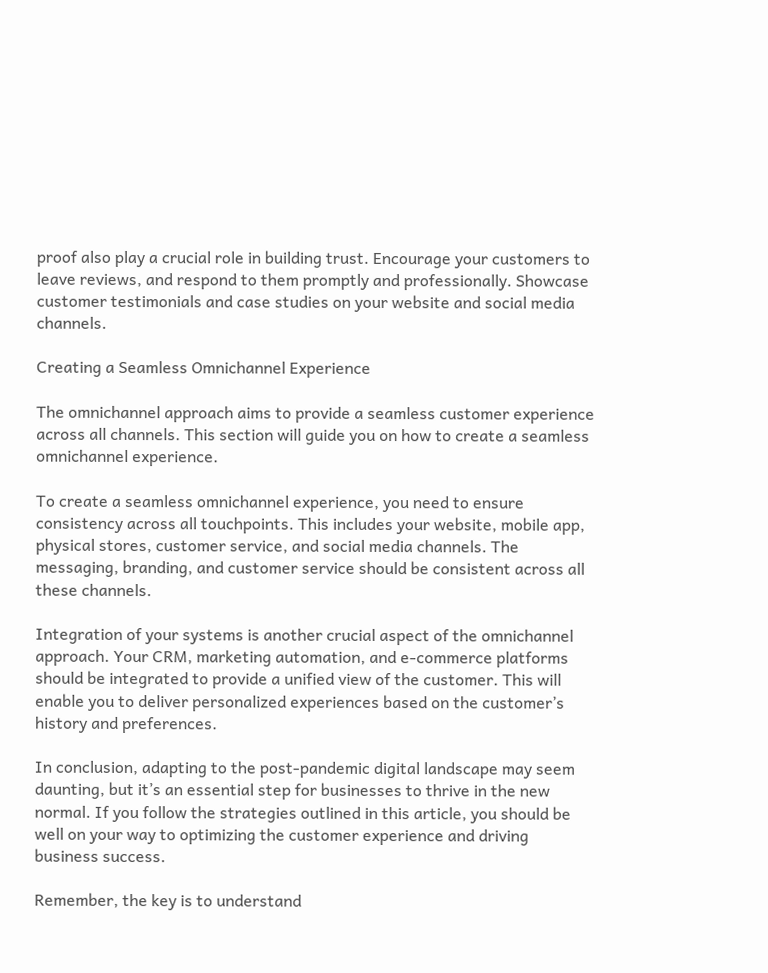proof also play a crucial role in building trust. Encourage your customers to leave reviews, and respond to them promptly and professionally. Showcase customer testimonials and case studies on your website and social media channels.

Creating a Seamless Omnichannel Experience

The omnichannel approach aims to provide a seamless customer experience across all channels. This section will guide you on how to create a seamless omnichannel experience.

To create a seamless omnichannel experience, you need to ensure consistency across all touchpoints. This includes your website, mobile app, physical stores, customer service, and social media channels. The messaging, branding, and customer service should be consistent across all these channels.

Integration of your systems is another crucial aspect of the omnichannel approach. Your CRM, marketing automation, and e-commerce platforms should be integrated to provide a unified view of the customer. This will enable you to deliver personalized experiences based on the customer’s history and preferences.

In conclusion, adapting to the post-pandemic digital landscape may seem daunting, but it’s an essential step for businesses to thrive in the new normal. If you follow the strategies outlined in this article, you should be well on your way to optimizing the customer experience and driving business success.

Remember, the key is to understand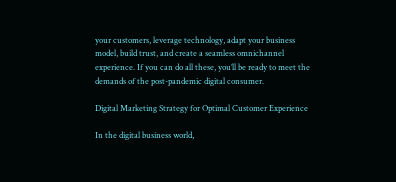your customers, leverage technology, adapt your business model, build trust, and create a seamless omnichannel experience. If you can do all these, you’ll be ready to meet the demands of the post-pandemic digital consumer.

Digital Marketing Strategy for Optimal Customer Experience

In the digital business world,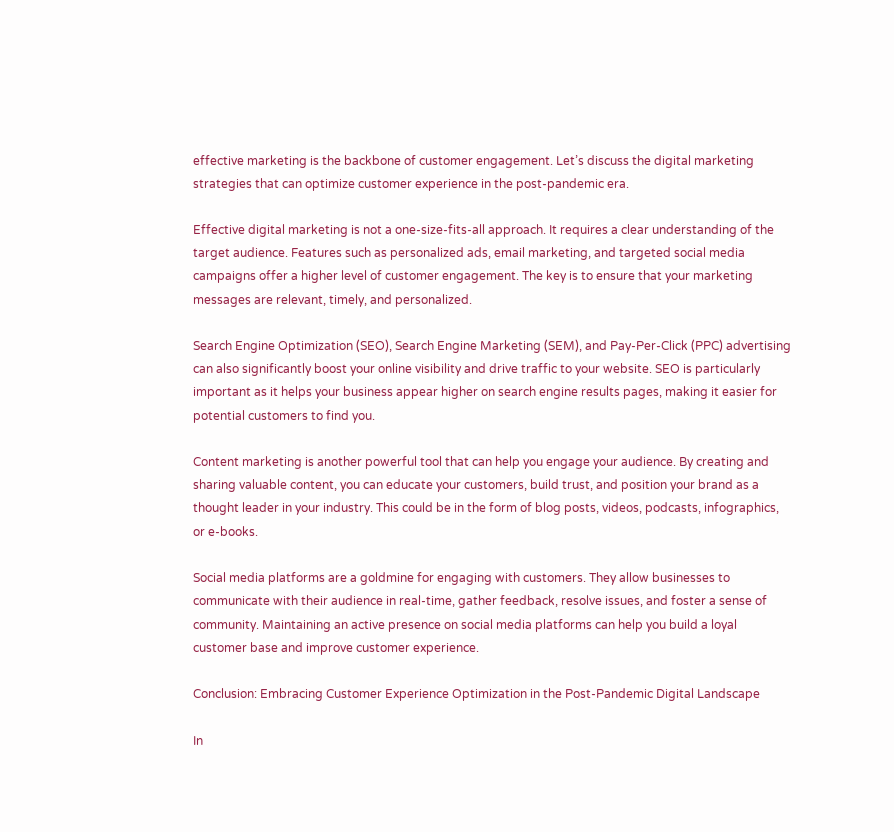effective marketing is the backbone of customer engagement. Let’s discuss the digital marketing strategies that can optimize customer experience in the post-pandemic era.

Effective digital marketing is not a one-size-fits-all approach. It requires a clear understanding of the target audience. Features such as personalized ads, email marketing, and targeted social media campaigns offer a higher level of customer engagement. The key is to ensure that your marketing messages are relevant, timely, and personalized.

Search Engine Optimization (SEO), Search Engine Marketing (SEM), and Pay-Per-Click (PPC) advertising can also significantly boost your online visibility and drive traffic to your website. SEO is particularly important as it helps your business appear higher on search engine results pages, making it easier for potential customers to find you.

Content marketing is another powerful tool that can help you engage your audience. By creating and sharing valuable content, you can educate your customers, build trust, and position your brand as a thought leader in your industry. This could be in the form of blog posts, videos, podcasts, infographics, or e-books.

Social media platforms are a goldmine for engaging with customers. They allow businesses to communicate with their audience in real-time, gather feedback, resolve issues, and foster a sense of community. Maintaining an active presence on social media platforms can help you build a loyal customer base and improve customer experience.

Conclusion: Embracing Customer Experience Optimization in the Post-Pandemic Digital Landscape

In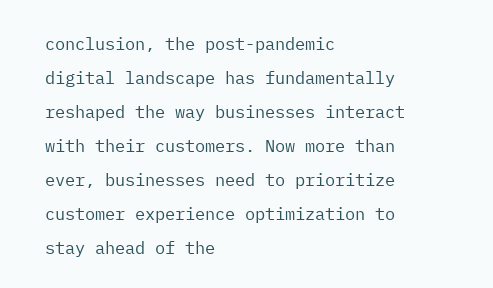conclusion, the post-pandemic digital landscape has fundamentally reshaped the way businesses interact with their customers. Now more than ever, businesses need to prioritize customer experience optimization to stay ahead of the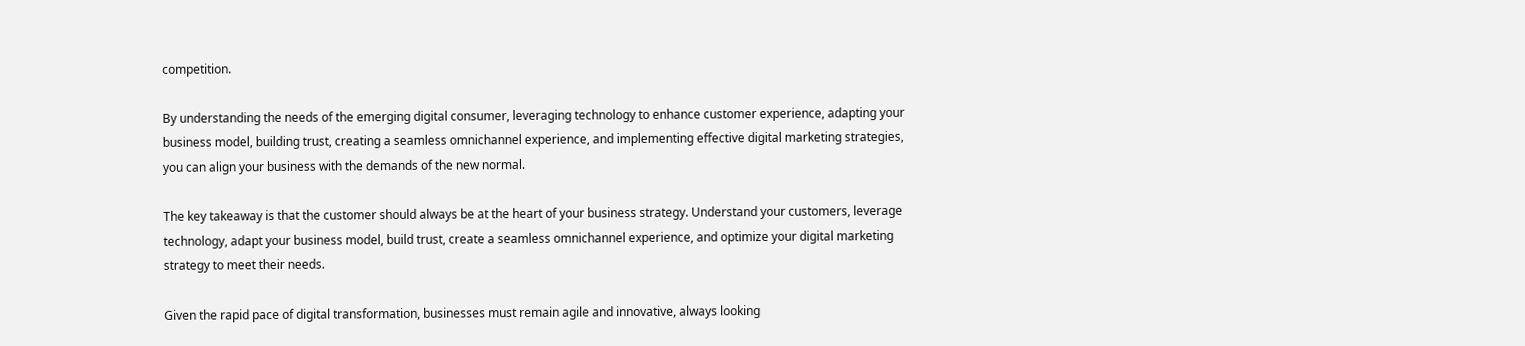competition.

By understanding the needs of the emerging digital consumer, leveraging technology to enhance customer experience, adapting your business model, building trust, creating a seamless omnichannel experience, and implementing effective digital marketing strategies, you can align your business with the demands of the new normal.

The key takeaway is that the customer should always be at the heart of your business strategy. Understand your customers, leverage technology, adapt your business model, build trust, create a seamless omnichannel experience, and optimize your digital marketing strategy to meet their needs.

Given the rapid pace of digital transformation, businesses must remain agile and innovative, always looking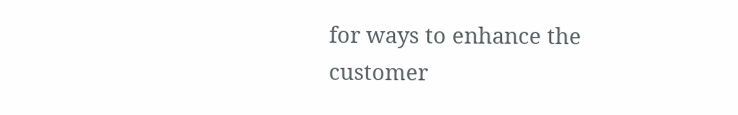for ways to enhance the customer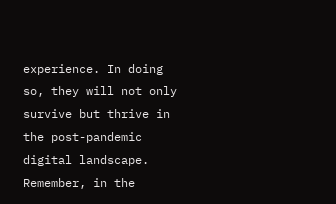experience. In doing so, they will not only survive but thrive in the post-pandemic digital landscape. Remember, in the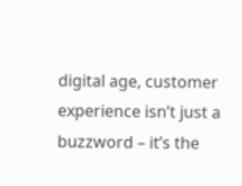digital age, customer experience isn’t just a buzzword – it’s the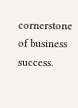cornerstone of business success.